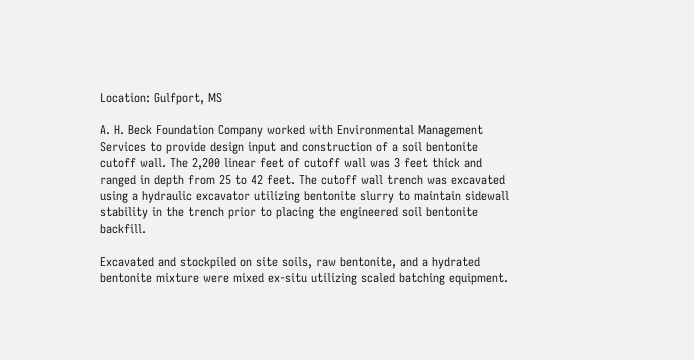Location: Gulfport, MS

A. H. Beck Foundation Company worked with Environmental Management Services to provide design input and construction of a soil bentonite cutoff wall. The 2,200 linear feet of cutoff wall was 3 feet thick and ranged in depth from 25 to 42 feet. The cutoff wall trench was excavated using a hydraulic excavator utilizing bentonite slurry to maintain sidewall stability in the trench prior to placing the engineered soil bentonite backfill.

Excavated and stockpiled on site soils, raw bentonite, and a hydrated bentonite mixture were mixed ex-situ utilizing scaled batching equipment.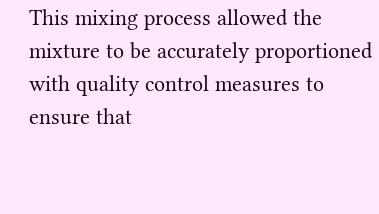This mixing process allowed the mixture to be accurately proportioned with quality control measures to ensure that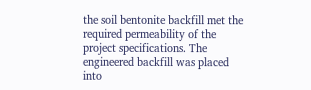the soil bentonite backfill met the required permeability of the project specifications. The engineered backfill was placed into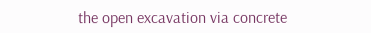the open excavation via concrete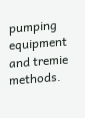pumping equipment and tremie methods.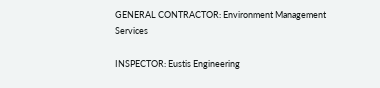GENERAL CONTRACTOR: Environment Management Services

INSPECTOR: Eustis Engineering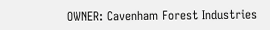OWNER: Cavenham Forest Industries